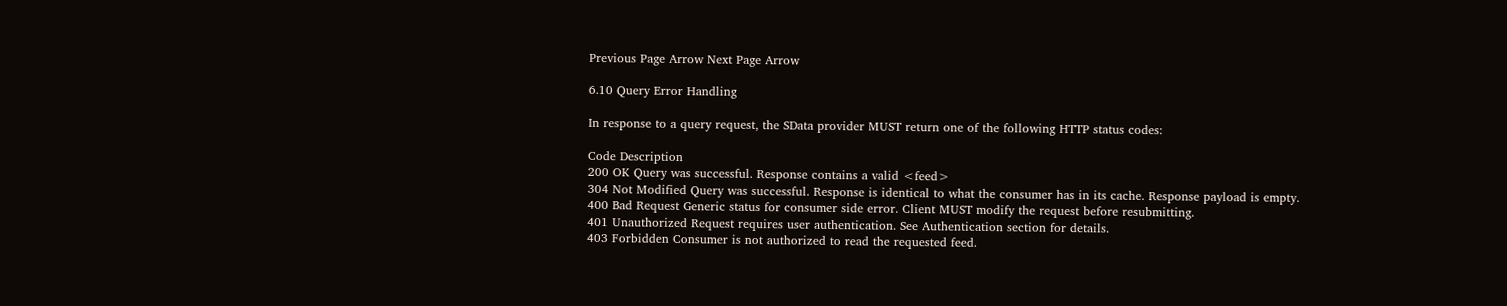Previous Page Arrow Next Page Arrow

6.10 Query Error Handling

In response to a query request, the SData provider MUST return one of the following HTTP status codes:

Code Description
200 OK Query was successful. Response contains a valid <feed>
304 Not Modified Query was successful. Response is identical to what the consumer has in its cache. Response payload is empty.
400 Bad Request Generic status for consumer side error. Client MUST modify the request before resubmitting.
401 Unauthorized Request requires user authentication. See Authentication section for details.
403 Forbidden Consumer is not authorized to read the requested feed.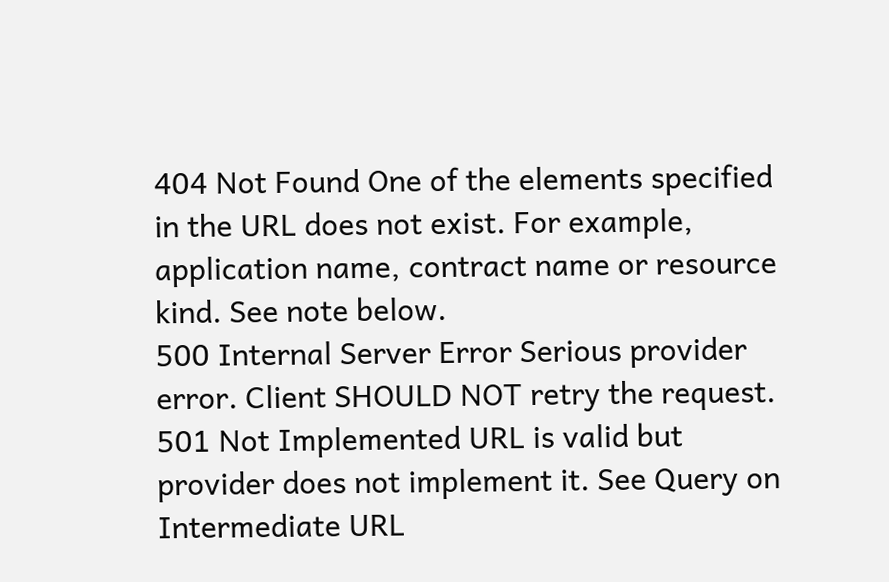404 Not Found One of the elements specified in the URL does not exist. For example, application name, contract name or resource kind. See note below.
500 Internal Server Error Serious provider error. Client SHOULD NOT retry the request.
501 Not Implemented URL is valid but provider does not implement it. See Query on Intermediate URL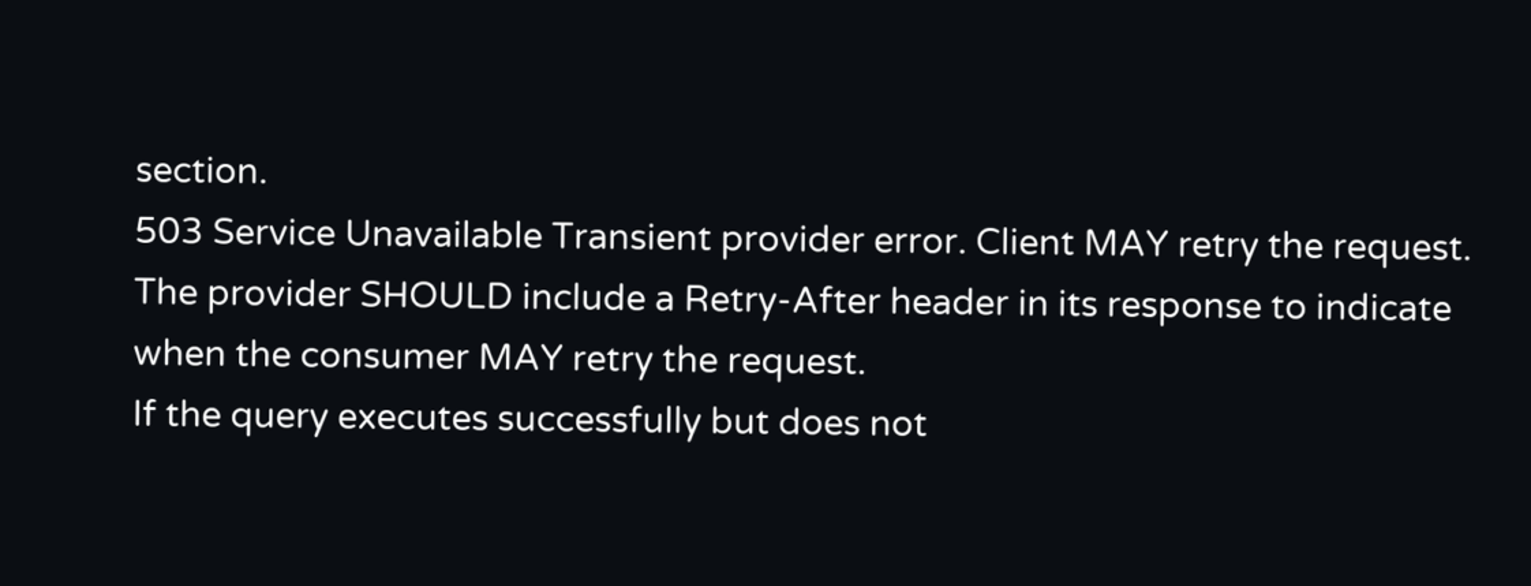section.
503 Service Unavailable Transient provider error. Client MAY retry the request. The provider SHOULD include a Retry-After header in its response to indicate when the consumer MAY retry the request.
If the query executes successfully but does not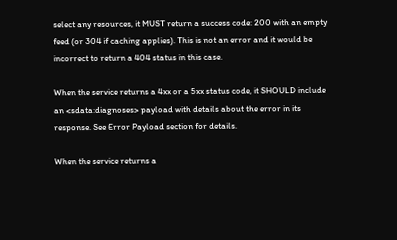select any resources, it MUST return a success code: 200 with an empty feed (or 304 if caching applies). This is not an error and it would be incorrect to return a 404 status in this case.

When the service returns a 4xx or a 5xx status code, it SHOULD include an <sdata:diagnoses> payload with details about the error in its response. See Error Payload section for details.

When the service returns a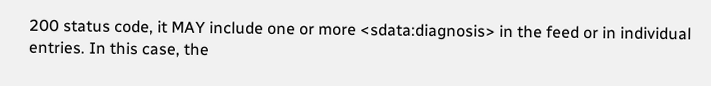200 status code, it MAY include one or more <sdata:diagnosis> in the feed or in individual entries. In this case, the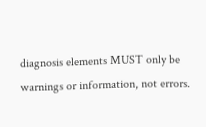diagnosis elements MUST only be warnings or information, not errors.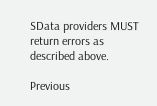SData providers MUST return errors as described above.

Previous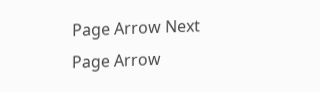Page Arrow Next Page Arrow